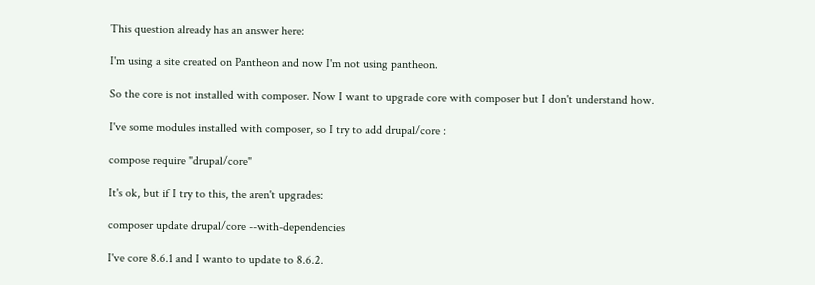This question already has an answer here:

I'm using a site created on Pantheon and now I'm not using pantheon.

So the core is not installed with composer. Now I want to upgrade core with composer but I don't understand how.

I've some modules installed with composer, so I try to add drupal/core :

compose require "drupal/core"

It's ok, but if I try to this, the aren't upgrades:

composer update drupal/core --with-dependencies

I've core 8.6.1 and I wanto to update to 8.6.2.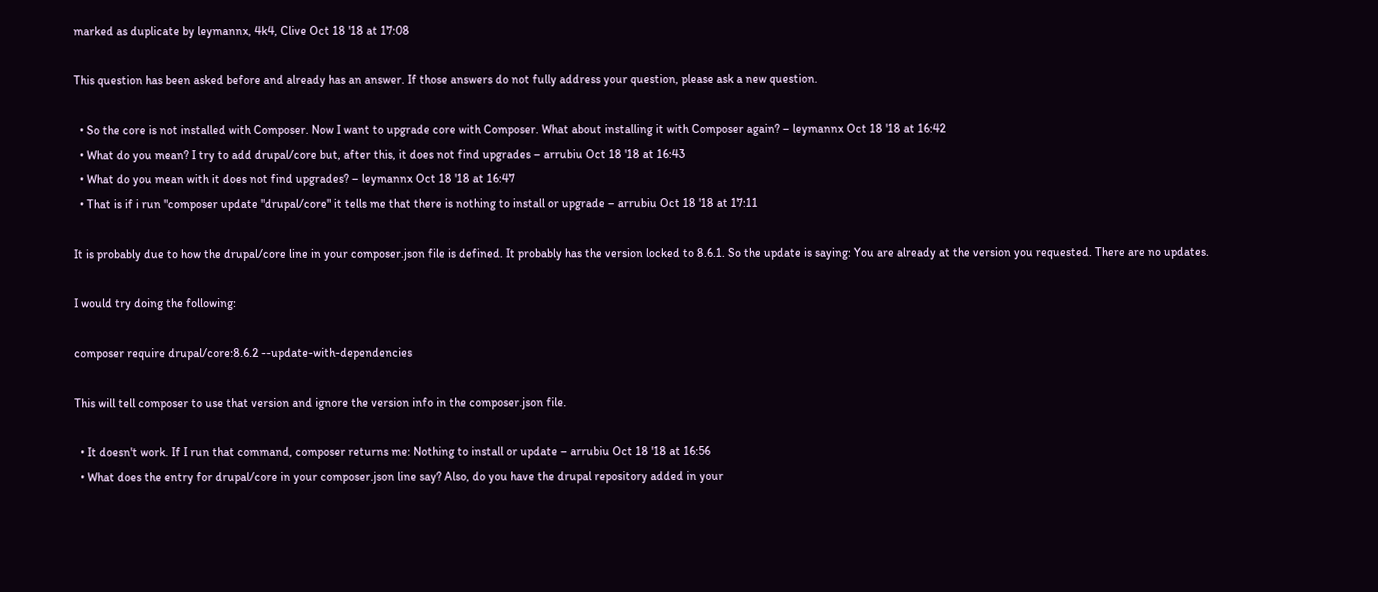marked as duplicate by leymannx, 4k4, Clive Oct 18 '18 at 17:08

This question has been asked before and already has an answer. If those answers do not fully address your question, please ask a new question.

  • So the core is not installed with Composer. Now I want to upgrade core with Composer. What about installing it with Composer again? – leymannx Oct 18 '18 at 16:42
  • What do you mean? I try to add drupal/core but, after this, it does not find upgrades – arrubiu Oct 18 '18 at 16:43
  • What do you mean with it does not find upgrades? – leymannx Oct 18 '18 at 16:47
  • That is if i run "composer update "drupal/core" it tells me that there is nothing to install or upgrade – arrubiu Oct 18 '18 at 17:11

It is probably due to how the drupal/core line in your composer.json file is defined. It probably has the version locked to 8.6.1. So the update is saying: You are already at the version you requested. There are no updates.

I would try doing the following:

composer require drupal/core:8.6.2 --update-with-dependencies

This will tell composer to use that version and ignore the version info in the composer.json file.

  • It doesn't work. If I run that command, composer returns me: Nothing to install or update – arrubiu Oct 18 '18 at 16:56
  • What does the entry for drupal/core in your composer.json line say? Also, do you have the drupal repository added in your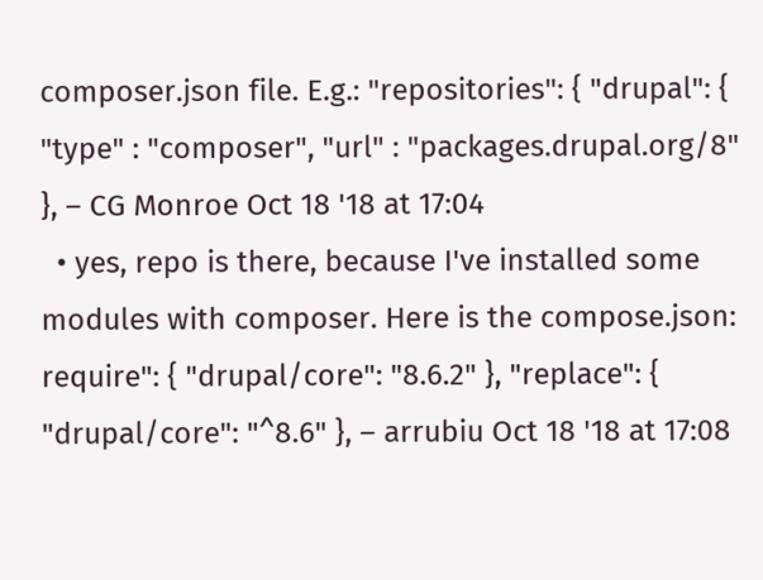composer.json file. E.g.: "repositories": { "drupal": { "type" : "composer", "url" : "packages.drupal.org/8" }, – CG Monroe Oct 18 '18 at 17:04
  • yes, repo is there, because I've installed some modules with composer. Here is the compose.json: require": { "drupal/core": "8.6.2" }, "replace": { "drupal/core": "^8.6" }, – arrubiu Oct 18 '18 at 17:08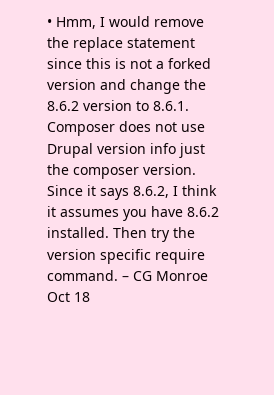• Hmm, I would remove the replace statement since this is not a forked version and change the 8.6.2 version to 8.6.1. Composer does not use Drupal version info just the composer version. Since it says 8.6.2, I think it assumes you have 8.6.2 installed. Then try the version specific require command. – CG Monroe Oct 18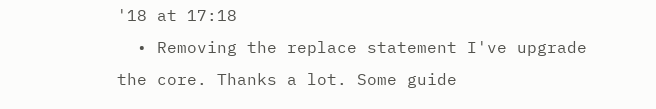'18 at 17:18
  • Removing the replace statement I've upgrade the core. Thanks a lot. Some guide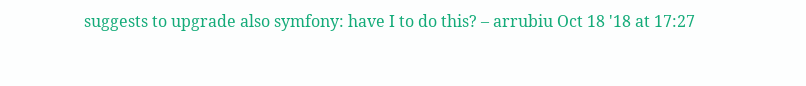suggests to upgrade also symfony: have I to do this? – arrubiu Oct 18 '18 at 17:27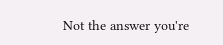Not the answer you're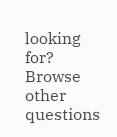looking for? Browse other questions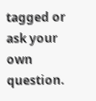tagged or ask your own question.